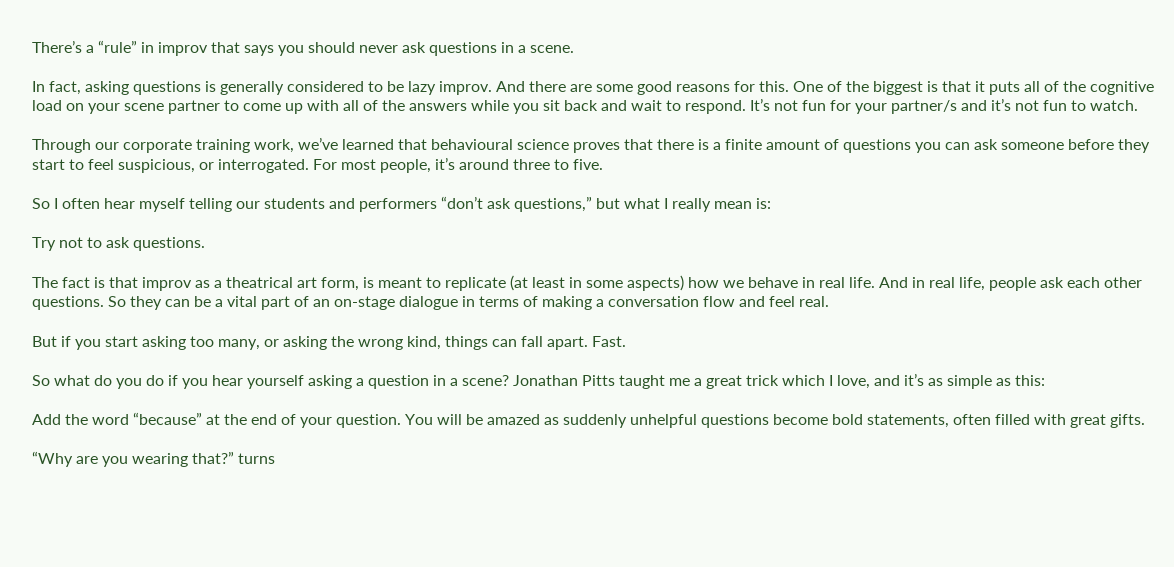There’s a “rule” in improv that says you should never ask questions in a scene.

In fact, asking questions is generally considered to be lazy improv. And there are some good reasons for this. One of the biggest is that it puts all of the cognitive load on your scene partner to come up with all of the answers while you sit back and wait to respond. It’s not fun for your partner/s and it’s not fun to watch.

Through our corporate training work, we’ve learned that behavioural science proves that there is a finite amount of questions you can ask someone before they start to feel suspicious, or interrogated. For most people, it’s around three to five.

So I often hear myself telling our students and performers “don’t ask questions,” but what I really mean is:

Try not to ask questions.

The fact is that improv as a theatrical art form, is meant to replicate (at least in some aspects) how we behave in real life. And in real life, people ask each other questions. So they can be a vital part of an on-stage dialogue in terms of making a conversation flow and feel real.

But if you start asking too many, or asking the wrong kind, things can fall apart. Fast.

So what do you do if you hear yourself asking a question in a scene? Jonathan Pitts taught me a great trick which I love, and it’s as simple as this:

Add the word “because” at the end of your question. You will be amazed as suddenly unhelpful questions become bold statements, often filled with great gifts.

“Why are you wearing that?” turns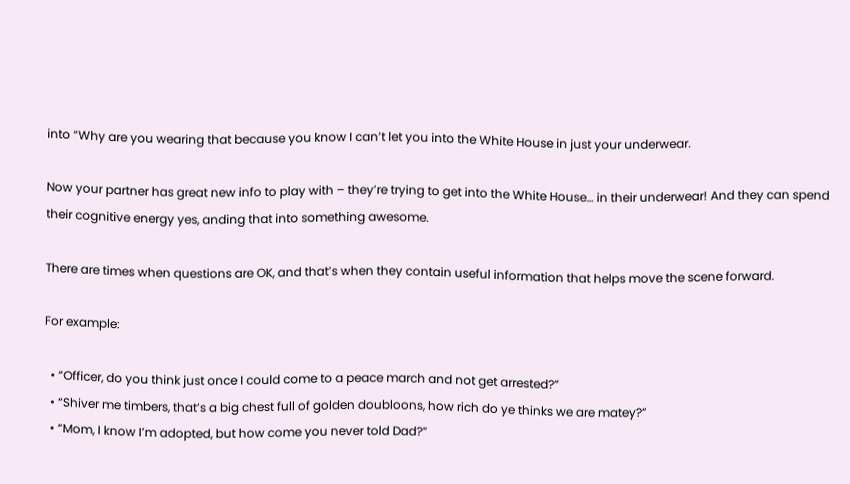into “Why are you wearing that because you know I can’t let you into the White House in just your underwear.

Now your partner has great new info to play with – they’re trying to get into the White House… in their underwear! And they can spend their cognitive energy yes, anding that into something awesome.

There are times when questions are OK, and that’s when they contain useful information that helps move the scene forward.

For example:

  • “Officer, do you think just once I could come to a peace march and not get arrested?”
  • “Shiver me timbers, that’s a big chest full of golden doubloons, how rich do ye thinks we are matey?”
  • “Mom, I know I’m adopted, but how come you never told Dad?”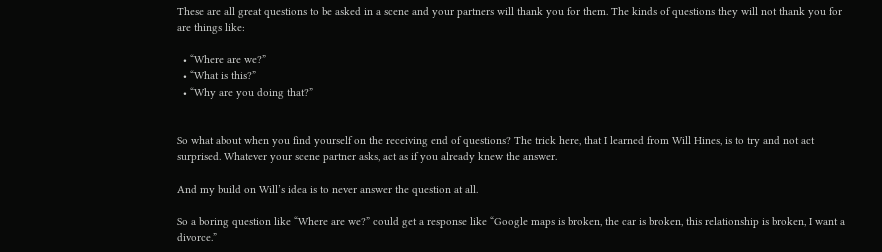These are all great questions to be asked in a scene and your partners will thank you for them. The kinds of questions they will not thank you for are things like:

  • “Where are we?”
  • “What is this?”
  • “Why are you doing that?”


So what about when you find yourself on the receiving end of questions? The trick here, that I learned from Will Hines, is to try and not act surprised. Whatever your scene partner asks, act as if you already knew the answer.

And my build on Will’s idea is to never answer the question at all.

So a boring question like “Where are we?” could get a response like “Google maps is broken, the car is broken, this relationship is broken, I want a divorce.”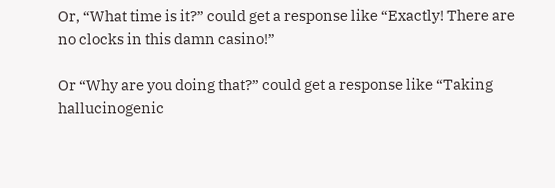Or, “What time is it?” could get a response like “Exactly! There are no clocks in this damn casino!”

Or “Why are you doing that?” could get a response like “Taking hallucinogenic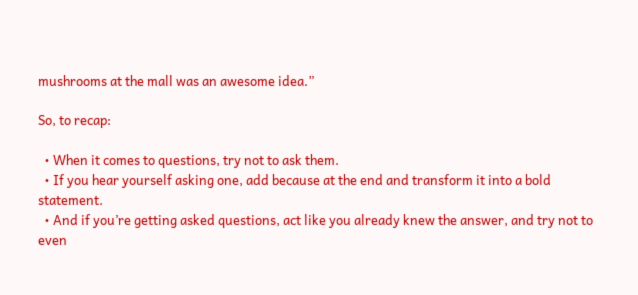mushrooms at the mall was an awesome idea.”

So, to recap:

  • When it comes to questions, try not to ask them.
  • If you hear yourself asking one, add because at the end and transform it into a bold statement.
  • And if you’re getting asked questions, act like you already knew the answer, and try not to even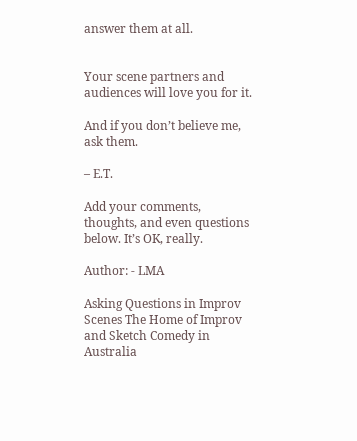answer them at all.


Your scene partners and audiences will love you for it.

And if you don’t believe me, ask them.

– E.T.

Add your comments, thoughts, and even questions below. It’s OK, really.

Author: - LMA

Asking Questions in Improv Scenes The Home of Improv and Sketch Comedy in Australia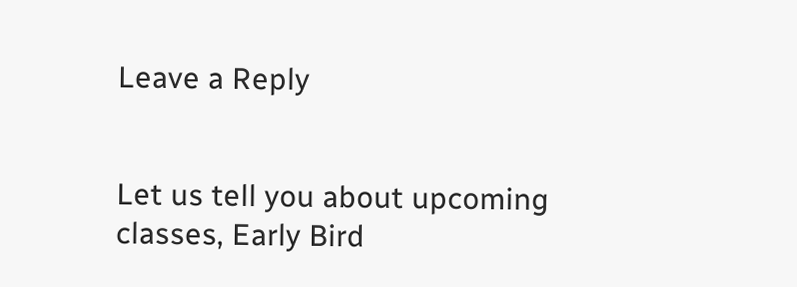Leave a Reply


Let us tell you about upcoming classes, Early Bird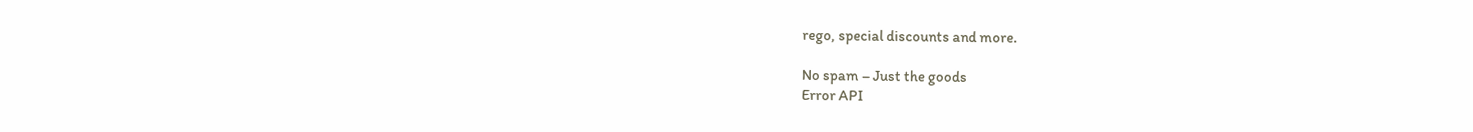rego, special discounts and more.

No spam – Just the goods
Error API